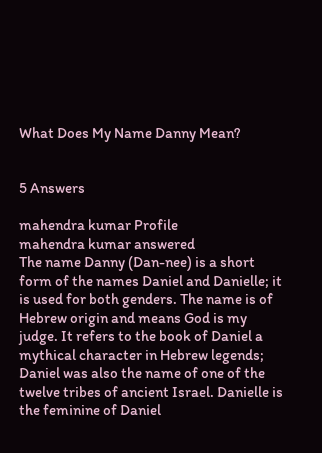What Does My Name Danny Mean?


5 Answers

mahendra kumar Profile
mahendra kumar answered
The name Danny (Dan-nee) is a short form of the names Daniel and Danielle; it is used for both genders. The name is of Hebrew origin and means God is my judge. It refers to the book of Daniel a mythical character in Hebrew legends; Daniel was also the name of one of the twelve tribes of ancient Israel. Danielle is the feminine of Daniel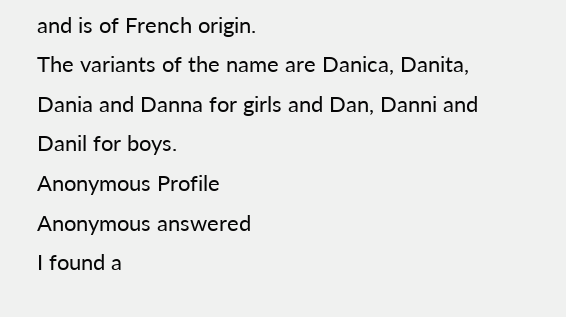and is of French origin.
The variants of the name are Danica, Danita, Dania and Danna for girls and Dan, Danni and Danil for boys.
Anonymous Profile
Anonymous answered
I found a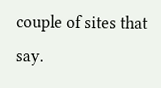couple of sites that say.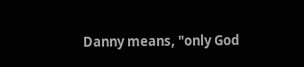Danny means, "only God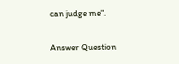can judge me".

Answer Question